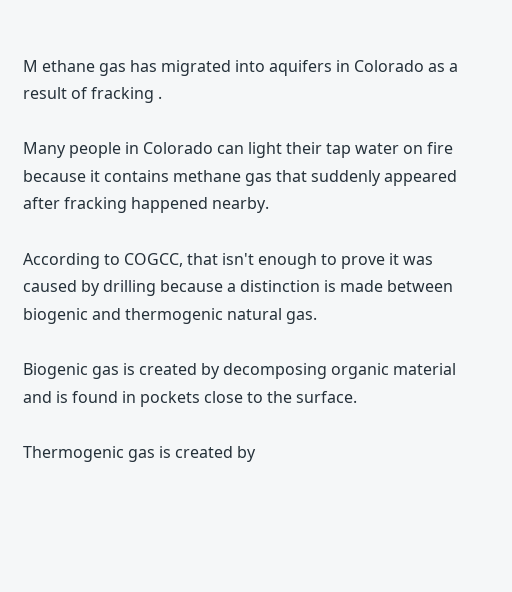M ethane gas has migrated into aquifers in Colorado as a result of fracking .

Many people in Colorado can light their tap water on fire because it contains methane gas that suddenly appeared after fracking happened nearby.

According to COGCC, that isn't enough to prove it was caused by drilling because a distinction is made between biogenic and thermogenic natural gas.

Biogenic gas is created by decomposing organic material and is found in pockets close to the surface.

Thermogenic gas is created by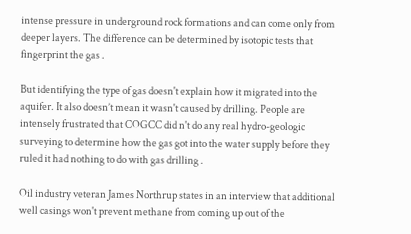intense pressure in underground rock formations and can come only from deeper layers. The difference can be determined by isotopic tests that fingerprint the gas .

But identifying the type of gas doesn't explain how it migrated into the aquifer. It also doesn’t mean it wasn't caused by drilling. People are intensely frustrated that COGCC did n't do any real hydro-geologic surveying to determine how the gas got into the water supply before they ruled it had nothing to do with gas drilling .

Oil industry veteran James Northrup states in an interview that additional well casings won't prevent methane from coming up out of the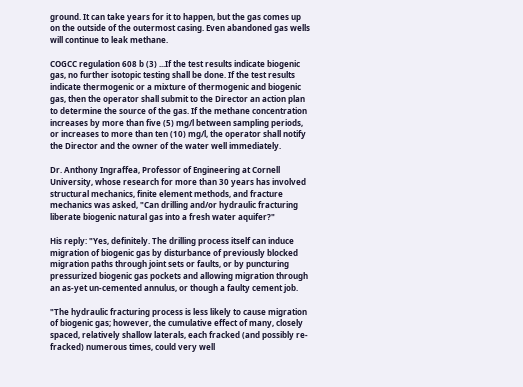ground. It can take years for it to happen, but the gas comes up on the outside of the outermost casing. Even abandoned gas wells will continue to leak methane.

COGCC regulation 608 b (3) ...If the test results indicate biogenic gas, no further isotopic testing shall be done. If the test results indicate thermogenic or a mixture of thermogenic and biogenic gas, then the operator shall submit to the Director an action plan to determine the source of the gas. If the methane concentration increases by more than five (5) mg/l between sampling periods, or increases to more than ten (10) mg/l, the operator shall notify the Director and the owner of the water well immediately.

Dr. Anthony Ingraffea, Professor of Engineering at Cornell University, whose research for more than 30 years has involved structural mechanics, finite element methods, and fracture mechanics was asked, "Can drilling and/or hydraulic fracturing liberate biogenic natural gas into a fresh water aquifer?"

His reply: "Yes, definitely. The drilling process itself can induce migration of biogenic gas by disturbance of previously blocked migration paths through joint sets or faults, or by puncturing pressurized biogenic gas pockets and allowing migration through an as-yet un-cemented annulus, or though a faulty cement job.

"The hydraulic fracturing process is less likely to cause migration of biogenic gas; however, the cumulative effect of many, closely spaced, relatively shallow laterals, each fracked (and possibly re-fracked) numerous times, could very well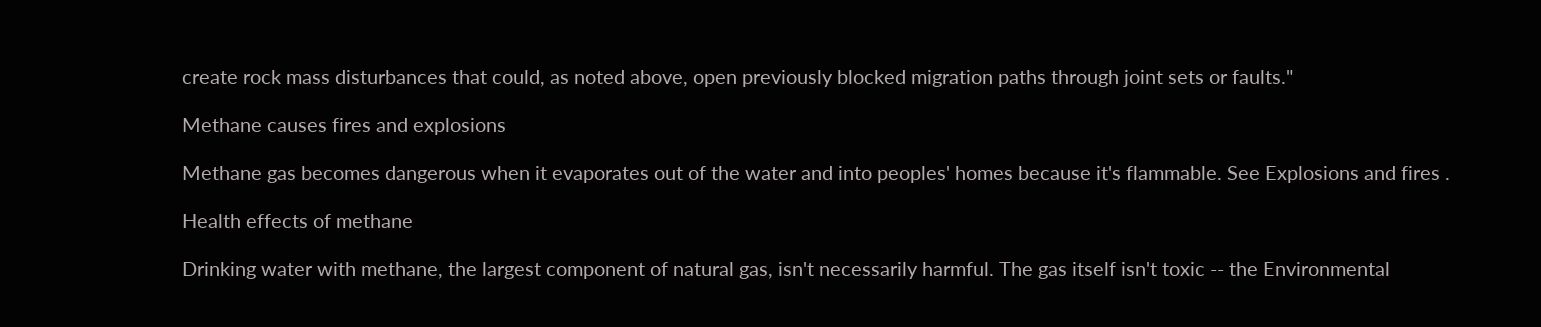create rock mass disturbances that could, as noted above, open previously blocked migration paths through joint sets or faults."

Methane causes fires and explosions

Methane gas becomes dangerous when it evaporates out of the water and into peoples' homes because it's flammable. See Explosions and fires .

Health effects of methane

Drinking water with methane, the largest component of natural gas, isn't necessarily harmful. The gas itself isn't toxic -- the Environmental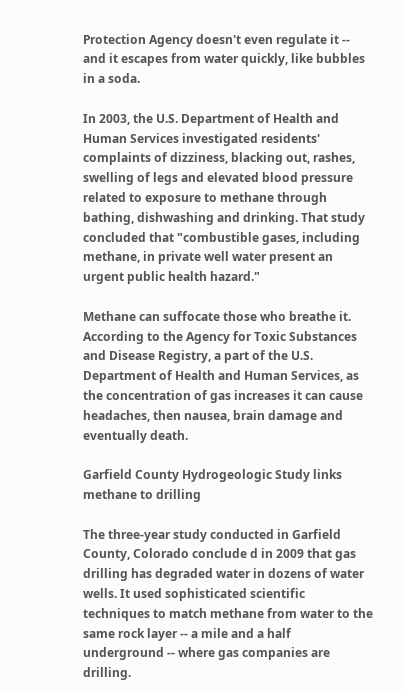Protection Agency doesn't even regulate it -- and it escapes from water quickly, like bubbles in a soda.

In 2003, the U.S. Department of Health and Human Services investigated residents' complaints of dizziness, blacking out, rashes, swelling of legs and elevated blood pressure related to exposure to methane through bathing, dishwashing and drinking. That study concluded that "combustible gases, including methane, in private well water present an urgent public health hazard."

Methane can suffocate those who breathe it. According to the Agency for Toxic Substances and Disease Registry, a part of the U.S. Department of Health and Human Services, as the concentration of gas increases it can cause headaches, then nausea, brain damage and eventually death.

Garfield County Hydrogeologic Study links methane to drilling

The three-year study conducted in Garfield County, Colorado conclude d in 2009 that gas drilling has degraded water in dozens of water wells. It used sophisticated scientific techniques to match methane from water to the same rock layer -- a mile and a half underground -- where gas companies are drilling.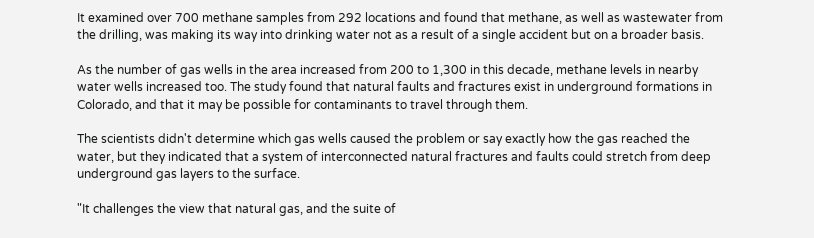It examined over 700 methane samples from 292 locations and found that methane, as well as wastewater from the drilling, was making its way into drinking water not as a result of a single accident but on a broader basis.

As the number of gas wells in the area increased from 200 to 1,300 in this decade, methane levels in nearby water wells increased too. The study found that natural faults and fractures exist in underground formations in Colorado, and that it may be possible for contaminants to travel through them.

The scientists didn't determine which gas wells caused the problem or say exactly how the gas reached the water, but they indicated that a system of interconnected natural fractures and faults could stretch from deep underground gas layers to the surface.

"It challenges the view that natural gas, and the suite of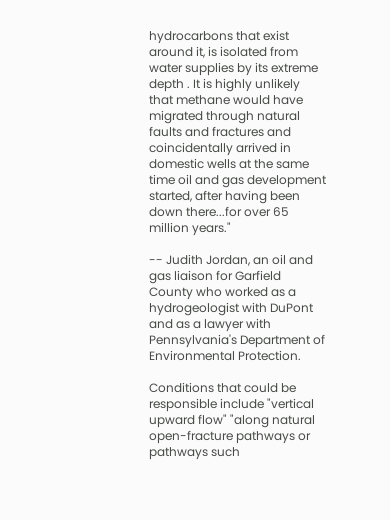hydrocarbons that exist around it, is isolated from water supplies by its extreme depth . It is highly unlikely that methane would have migrated through natural faults and fractures and coincidentally arrived in domestic wells at the same time oil and gas development started, after having been down there...for over 65 million years."

-- Judith Jordan, an oil and gas liaison for Garfield County who worked as a hydrogeologist with DuPont and as a lawyer with Pennsylvania's Department of Environmental Protection.

Conditions that could be responsible include "vertical upward flow" "along natural open-fracture pathways or pathways such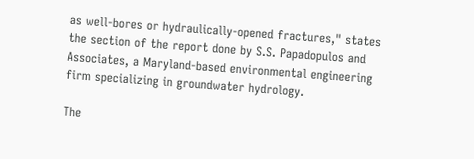as well-bores or hydraulically-opened fractures," states the section of the report done by S.S. Papadopulos and Associates, a Maryland-based environmental engineering firm specializing in groundwater hydrology.

The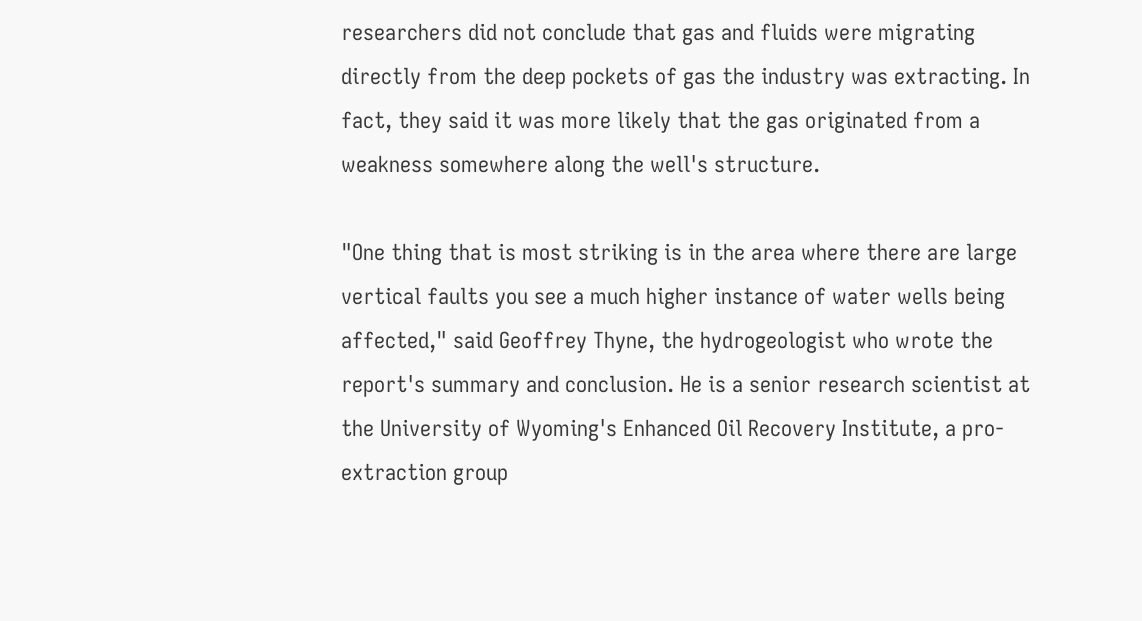researchers did not conclude that gas and fluids were migrating directly from the deep pockets of gas the industry was extracting. In fact, they said it was more likely that the gas originated from a weakness somewhere along the well's structure.

"One thing that is most striking is in the area where there are large vertical faults you see a much higher instance of water wells being affected," said Geoffrey Thyne, the hydrogeologist who wrote the report's summary and conclusion. He is a senior research scientist at the University of Wyoming's Enhanced Oil Recovery Institute, a pro-extraction group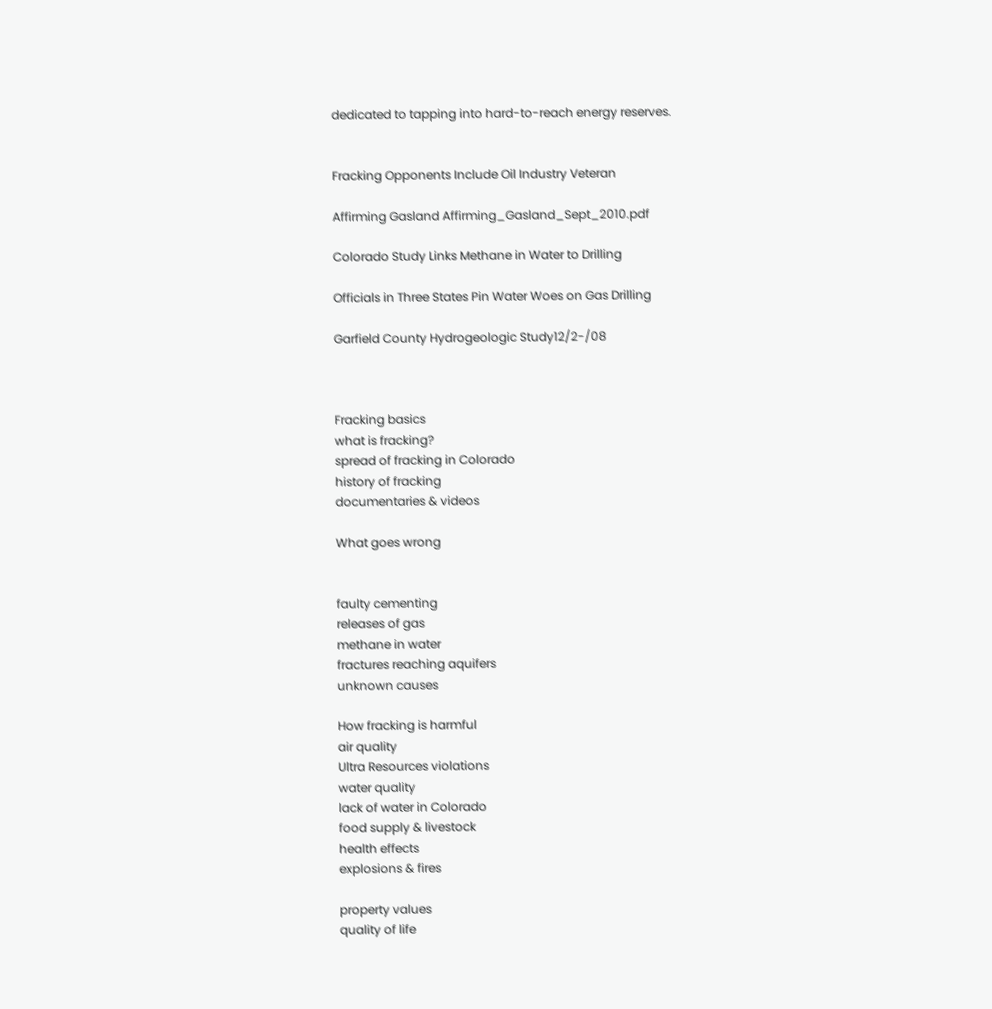dedicated to tapping into hard-to-reach energy reserves.


Fracking Opponents Include Oil Industry Veteran

Affirming Gasland Affirming_Gasland_Sept_2010.pdf

Colorado Study Links Methane in Water to Drilling

Officials in Three States Pin Water Woes on Gas Drilling

Garfield County Hydrogeologic Study12/2-/08



Fracking basics
what is fracking?
spread of fracking in Colorado
history of fracking
documentaries & videos

What goes wrong


faulty cementing
releases of gas
methane in water
fractures reaching aquifers
unknown causes

How fracking is harmful
air quality
Ultra Resources violations
water quality
lack of water in Colorado
food supply & livestock
health effects
explosions & fires

property values
quality of life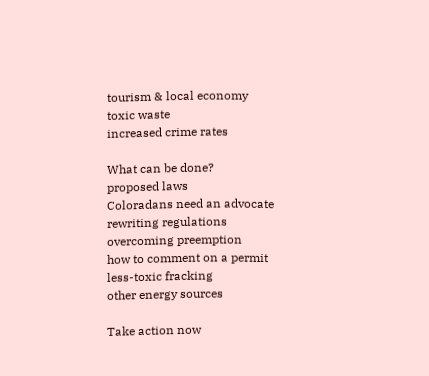tourism & local economy
toxic waste
increased crime rates

What can be done?
proposed laws
Coloradans need an advocate
rewriting regulations
overcoming preemption
how to comment on a permit
less-toxic fracking
other energy sources

Take action now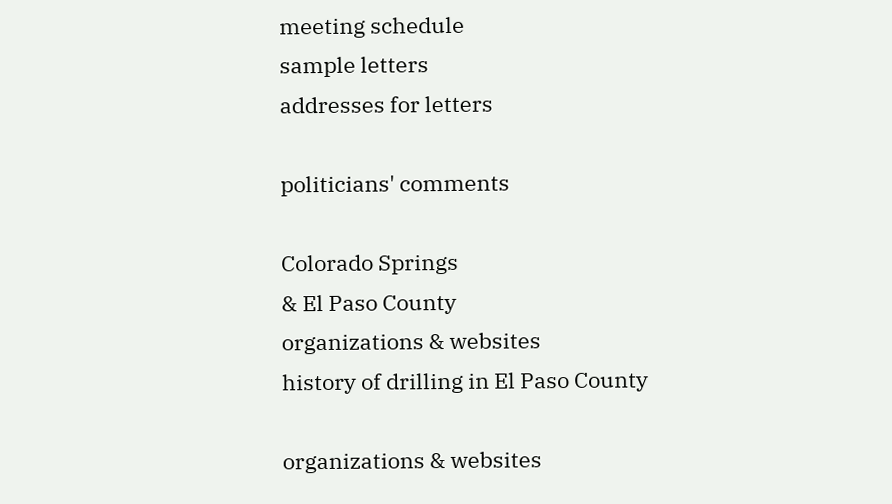meeting schedule
sample letters
addresses for letters

politicians' comments

Colorado Springs
& El Paso County
organizations & websites
history of drilling in El Paso County

organizations & websites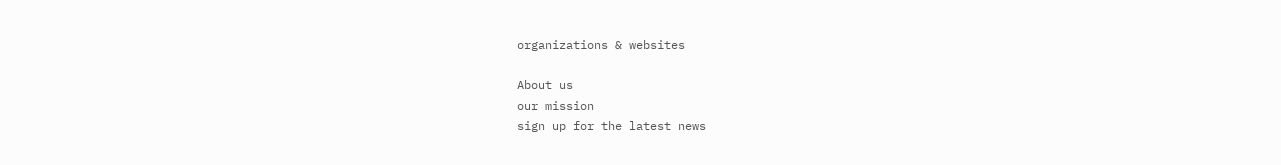organizations & websites

About us
our mission
sign up for the latest news